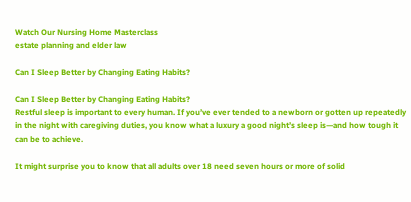Watch Our Nursing Home Masterclass
estate planning and elder law

Can I Sleep Better by Changing Eating Habits?

Can I Sleep Better by Changing Eating Habits?
Restful sleep is important to every human. If you’ve ever tended to a newborn or gotten up repeatedly in the night with caregiving duties, you know what a luxury a good night’s sleep is—and how tough it can be to achieve.

It might surprise you to know that all adults over 18 need seven hours or more of solid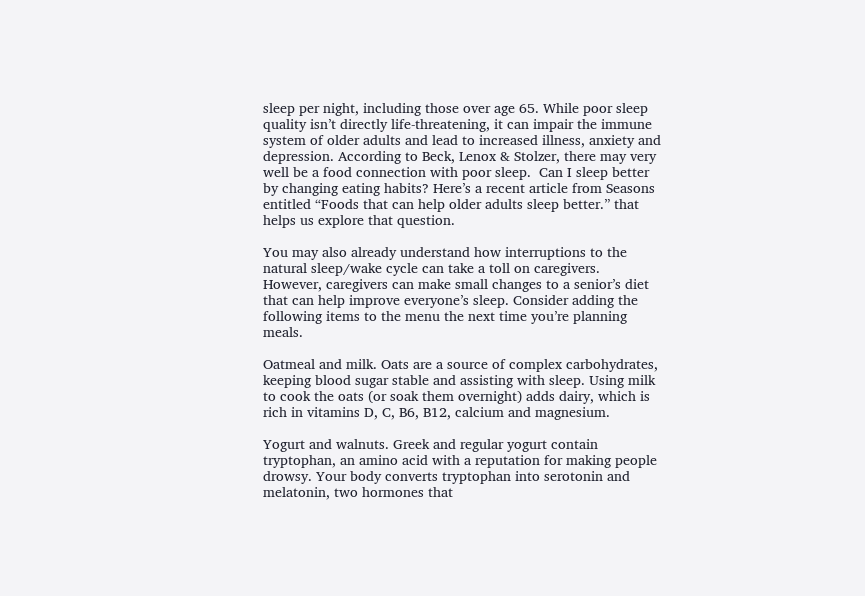sleep per night, including those over age 65. While poor sleep quality isn’t directly life-threatening, it can impair the immune system of older adults and lead to increased illness, anxiety and depression. According to Beck, Lenox & Stolzer, there may very well be a food connection with poor sleep.  Can I sleep better by changing eating habits? Here’s a recent article from Seasons entitled “Foods that can help older adults sleep better.” that helps us explore that question.

You may also already understand how interruptions to the natural sleep/wake cycle can take a toll on caregivers. However, caregivers can make small changes to a senior’s diet that can help improve everyone’s sleep. Consider adding the following items to the menu the next time you’re planning meals.

Oatmeal and milk. Oats are a source of complex carbohydrates, keeping blood sugar stable and assisting with sleep. Using milk to cook the oats (or soak them overnight) adds dairy, which is rich in vitamins D, C, B6, B12, calcium and magnesium.

Yogurt and walnuts. Greek and regular yogurt contain tryptophan, an amino acid with a reputation for making people drowsy. Your body converts tryptophan into serotonin and melatonin, two hormones that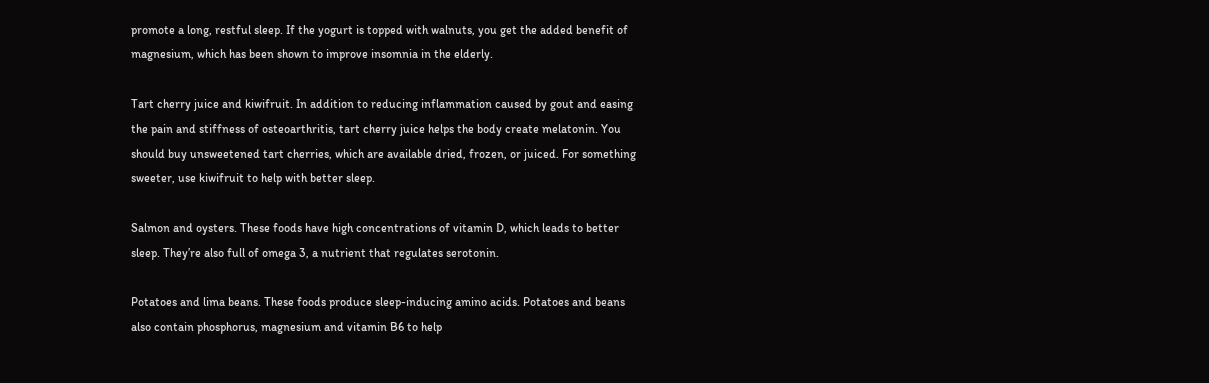promote a long, restful sleep. If the yogurt is topped with walnuts, you get the added benefit of magnesium, which has been shown to improve insomnia in the elderly.

Tart cherry juice and kiwifruit. In addition to reducing inflammation caused by gout and easing the pain and stiffness of osteoarthritis, tart cherry juice helps the body create melatonin. You should buy unsweetened tart cherries, which are available dried, frozen, or juiced. For something sweeter, use kiwifruit to help with better sleep.

Salmon and oysters. These foods have high concentrations of vitamin D, which leads to better sleep. They’re also full of omega 3, a nutrient that regulates serotonin.

Potatoes and lima beans. These foods produce sleep-inducing amino acids. Potatoes and beans also contain phosphorus, magnesium and vitamin B6 to help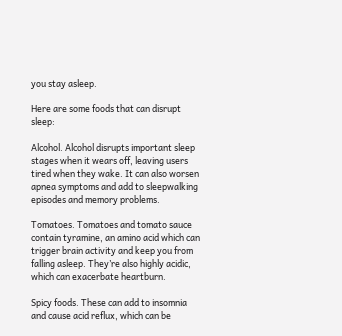you stay asleep.

Here are some foods that can disrupt sleep:

Alcohol. Alcohol disrupts important sleep stages when it wears off, leaving users tired when they wake. It can also worsen apnea symptoms and add to sleepwalking episodes and memory problems.

Tomatoes. Tomatoes and tomato sauce contain tyramine, an amino acid which can trigger brain activity and keep you from falling asleep. They’re also highly acidic, which can exacerbate heartburn.

Spicy foods. These can add to insomnia and cause acid reflux, which can be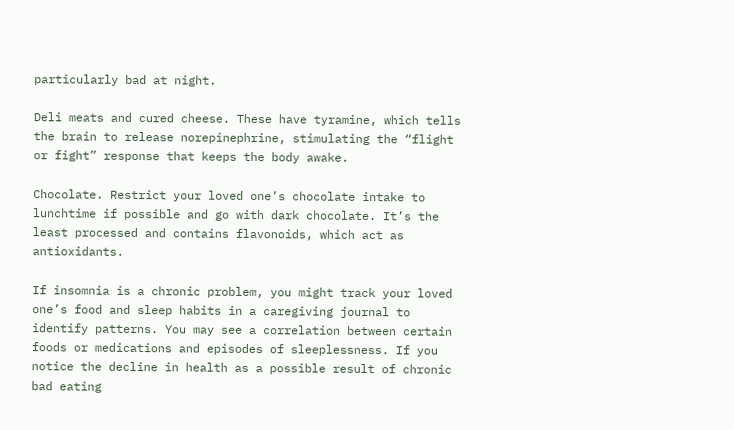particularly bad at night.

Deli meats and cured cheese. These have tyramine, which tells the brain to release norepinephrine, stimulating the “flight or fight” response that keeps the body awake.

Chocolate. Restrict your loved one’s chocolate intake to lunchtime if possible and go with dark chocolate. It’s the least processed and contains flavonoids, which act as antioxidants.

If insomnia is a chronic problem, you might track your loved one’s food and sleep habits in a caregiving journal to identify patterns. You may see a correlation between certain foods or medications and episodes of sleeplessness. If you notice the decline in health as a possible result of chronic bad eating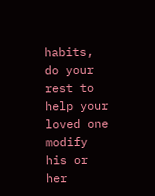habits, do your rest to help your loved one modify his or her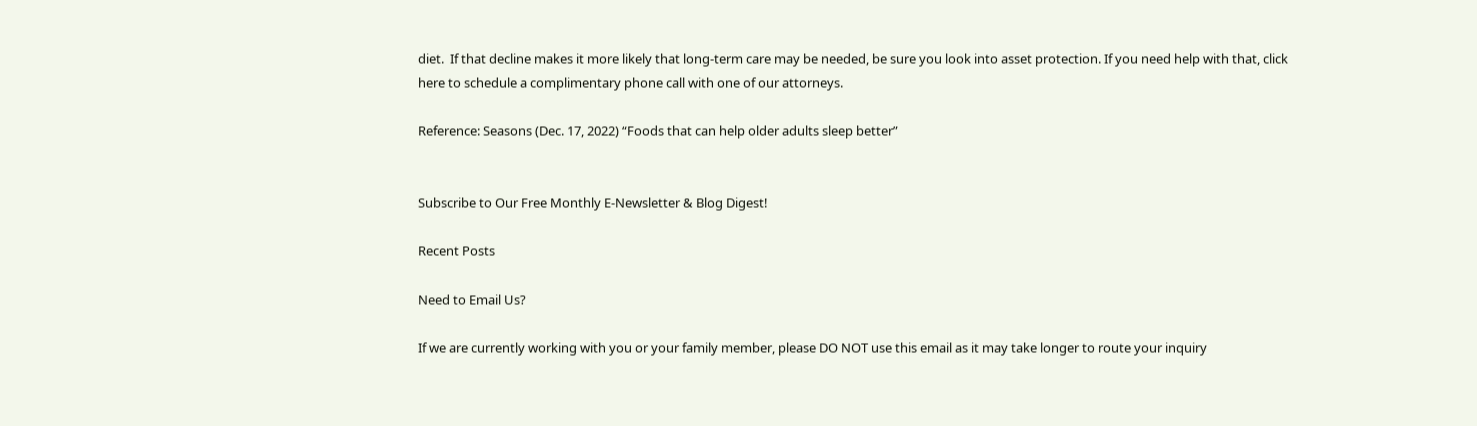diet.  If that decline makes it more likely that long-term care may be needed, be sure you look into asset protection. If you need help with that, click here to schedule a complimentary phone call with one of our attorneys.

Reference: Seasons (Dec. 17, 2022) “Foods that can help older adults sleep better”


Subscribe to Our Free Monthly E-Newsletter & Blog Digest!

Recent Posts

Need to Email Us?

If we are currently working with you or your family member, please DO NOT use this email as it may take longer to route your inquiry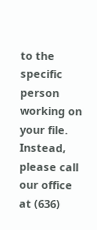to the specific person working on your file. Instead, please call our office at (636)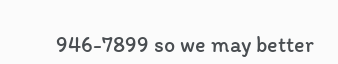946-7899 so we may better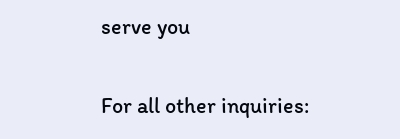serve you

For all other inquiries: